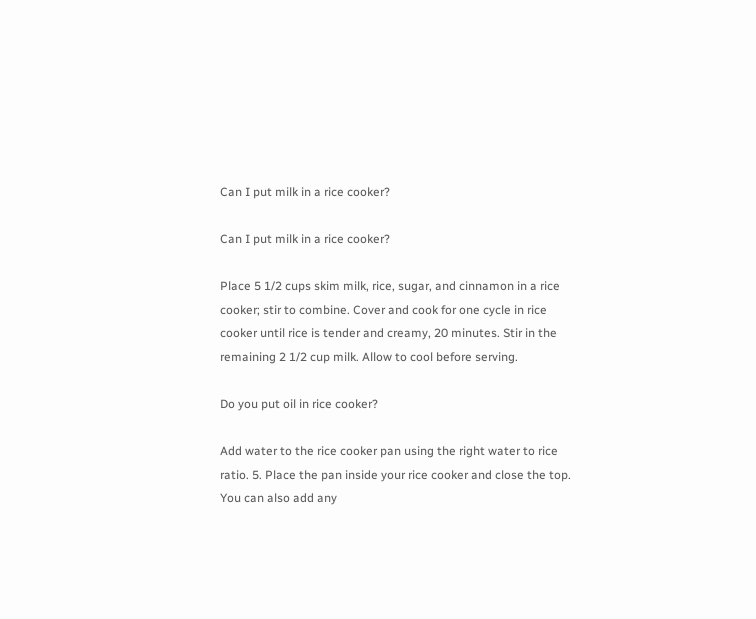Can I put milk in a rice cooker?

Can I put milk in a rice cooker?

Place 5 1/2 cups skim milk, rice, sugar, and cinnamon in a rice cooker; stir to combine. Cover and cook for one cycle in rice cooker until rice is tender and creamy, 20 minutes. Stir in the remaining 2 1/2 cup milk. Allow to cool before serving.

Do you put oil in rice cooker?

Add water to the rice cooker pan using the right water to rice ratio. 5. Place the pan inside your rice cooker and close the top. You can also add any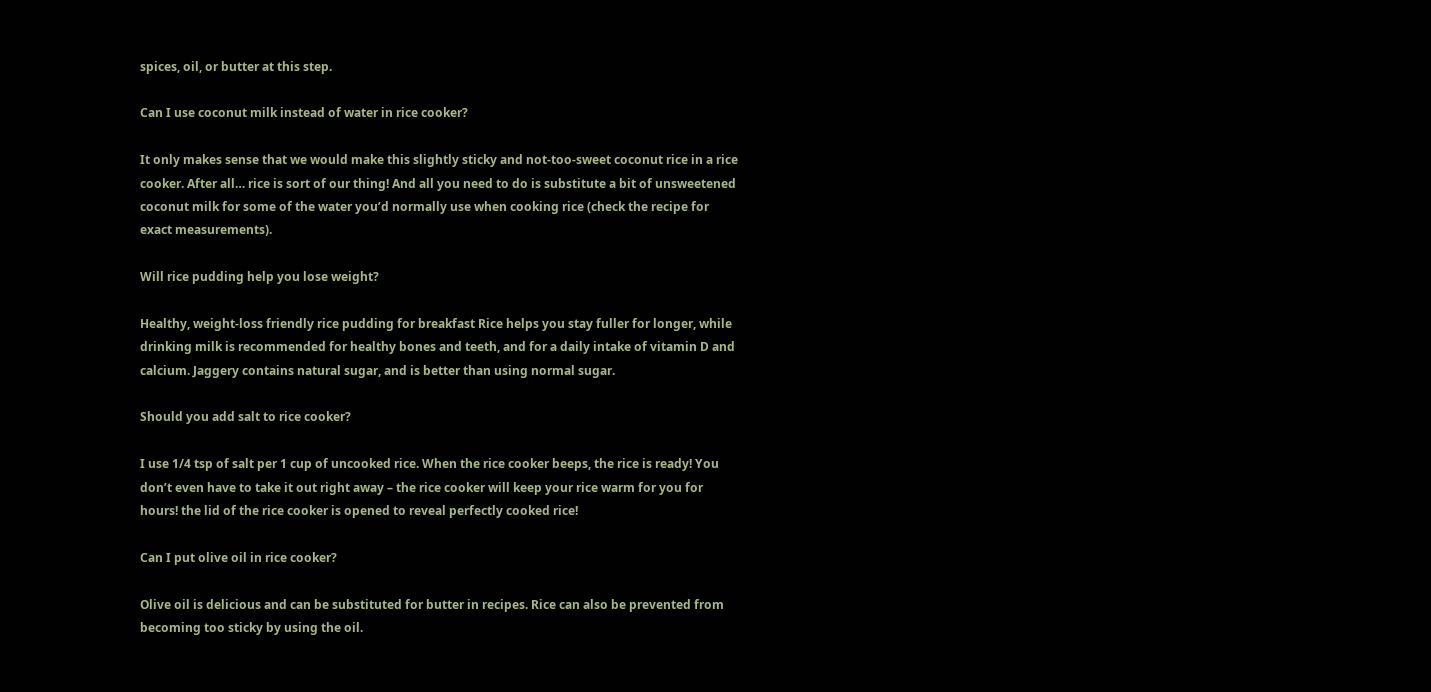spices, oil, or butter at this step.

Can I use coconut milk instead of water in rice cooker?

It only makes sense that we would make this slightly sticky and not-too-sweet coconut rice in a rice cooker. After all… rice is sort of our thing! And all you need to do is substitute a bit of unsweetened coconut milk for some of the water you’d normally use when cooking rice (check the recipe for exact measurements).

Will rice pudding help you lose weight?

Healthy, weight-loss friendly rice pudding for breakfast Rice helps you stay fuller for longer, while drinking milk is recommended for healthy bones and teeth, and for a daily intake of vitamin D and calcium. Jaggery contains natural sugar, and is better than using normal sugar.

Should you add salt to rice cooker?

I use 1/4 tsp of salt per 1 cup of uncooked rice. When the rice cooker beeps, the rice is ready! You don’t even have to take it out right away – the rice cooker will keep your rice warm for you for hours! the lid of the rice cooker is opened to reveal perfectly cooked rice!

Can I put olive oil in rice cooker?

Olive oil is delicious and can be substituted for butter in recipes. Rice can also be prevented from becoming too sticky by using the oil.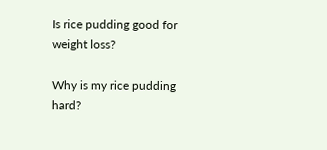Is rice pudding good for weight loss?

Why is my rice pudding hard?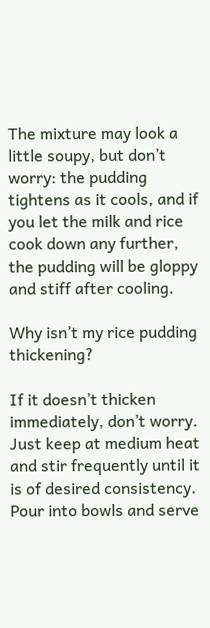The mixture may look a little soupy, but don’t worry: the pudding tightens as it cools, and if you let the milk and rice cook down any further, the pudding will be gloppy and stiff after cooling.

Why isn’t my rice pudding thickening?

If it doesn’t thicken immediately, don’t worry. Just keep at medium heat and stir frequently until it is of desired consistency. Pour into bowls and serve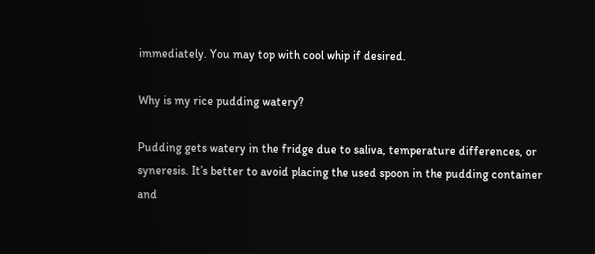immediately. You may top with cool whip if desired.

Why is my rice pudding watery?

Pudding gets watery in the fridge due to saliva, temperature differences, or syneresis. It’s better to avoid placing the used spoon in the pudding container and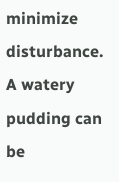minimize disturbance. A watery pudding can be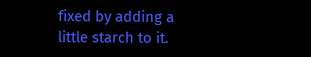fixed by adding a little starch to it.